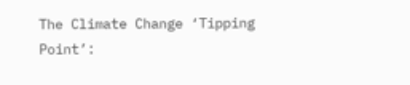The Climate Change ‘Tipping Point’: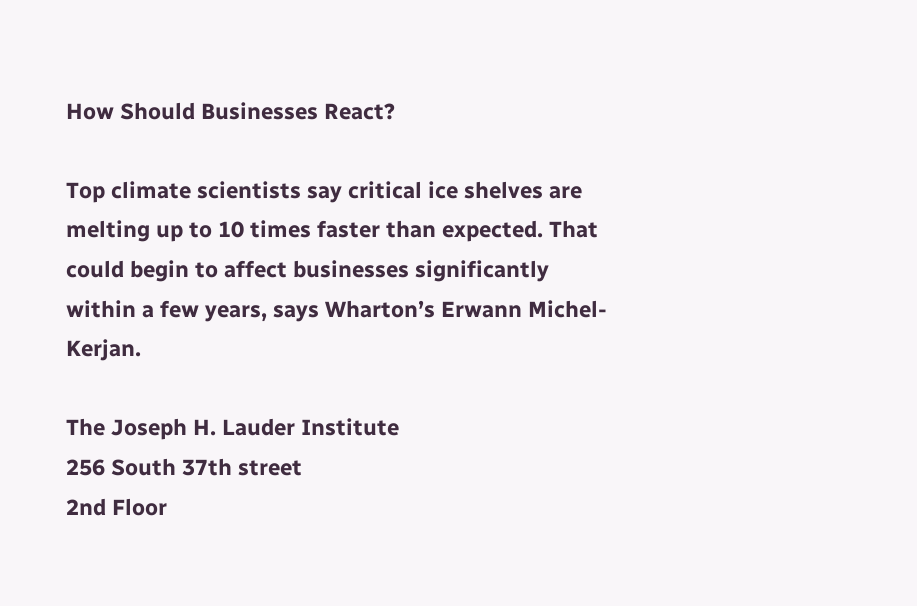How Should Businesses React?

Top climate scientists say critical ice shelves are melting up to 10 times faster than expected. That could begin to affect businesses significantly within a few years, says Wharton’s Erwann Michel-Kerjan.

The Joseph H. Lauder Institute
256 South 37th street
2nd Floor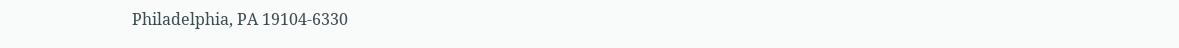Philadelphia, PA 19104-6330